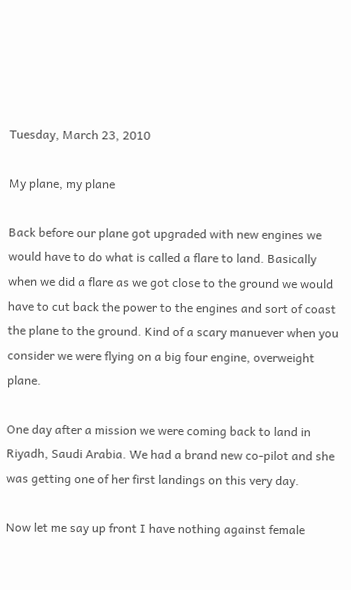Tuesday, March 23, 2010

My plane, my plane

Back before our plane got upgraded with new engines we would have to do what is called a flare to land. Basically when we did a flare as we got close to the ground we would have to cut back the power to the engines and sort of coast the plane to the ground. Kind of a scary manuever when you consider we were flying on a big four engine, overweight plane.

One day after a mission we were coming back to land in Riyadh, Saudi Arabia. We had a brand new co-pilot and she was getting one of her first landings on this very day.

Now let me say up front I have nothing against female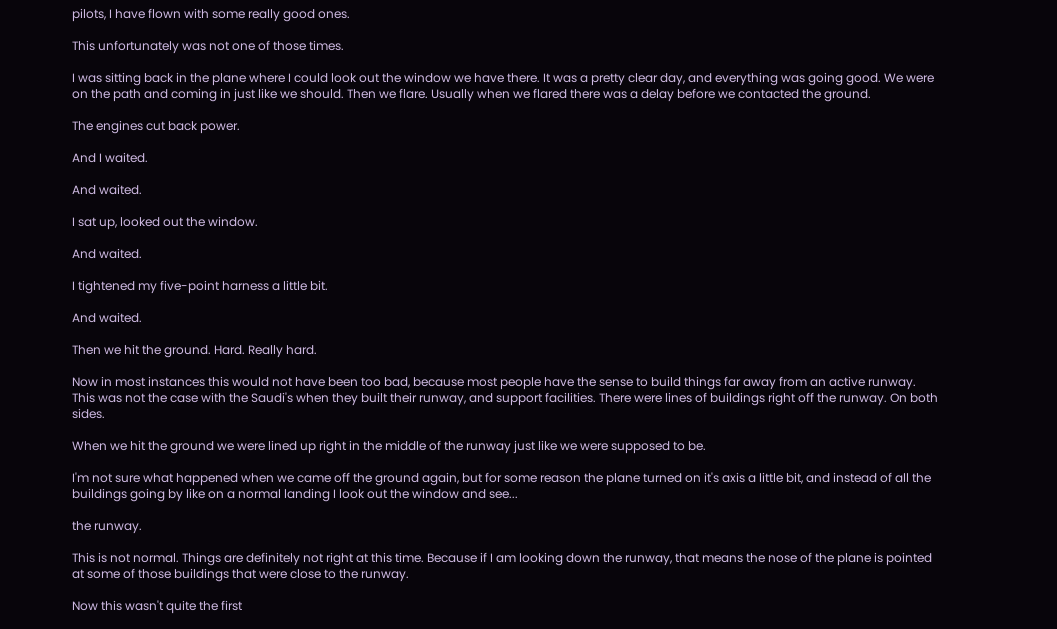pilots, I have flown with some really good ones.

This unfortunately was not one of those times.

I was sitting back in the plane where I could look out the window we have there. It was a pretty clear day, and everything was going good. We were on the path and coming in just like we should. Then we flare. Usually when we flared there was a delay before we contacted the ground.

The engines cut back power.

And I waited.

And waited.

I sat up, looked out the window.

And waited.

I tightened my five-point harness a little bit.

And waited.

Then we hit the ground. Hard. Really hard.

Now in most instances this would not have been too bad, because most people have the sense to build things far away from an active runway. This was not the case with the Saudi's when they built their runway, and support facilities. There were lines of buildings right off the runway. On both sides.

When we hit the ground we were lined up right in the middle of the runway just like we were supposed to be.

I'm not sure what happened when we came off the ground again, but for some reason the plane turned on it's axis a little bit, and instead of all the buildings going by like on a normal landing I look out the window and see...

the runway.

This is not normal. Things are definitely not right at this time. Because if I am looking down the runway, that means the nose of the plane is pointed at some of those buildings that were close to the runway.

Now this wasn't quite the first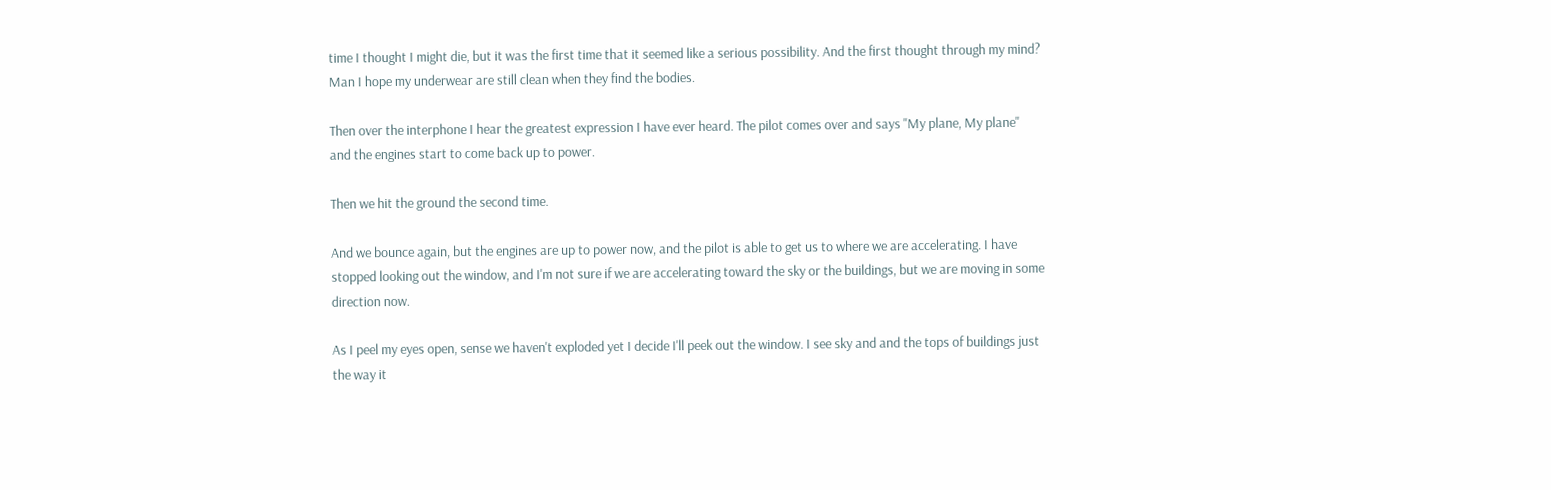time I thought I might die, but it was the first time that it seemed like a serious possibility. And the first thought through my mind? Man I hope my underwear are still clean when they find the bodies.

Then over the interphone I hear the greatest expression I have ever heard. The pilot comes over and says "My plane, My plane" and the engines start to come back up to power.

Then we hit the ground the second time.

And we bounce again, but the engines are up to power now, and the pilot is able to get us to where we are accelerating. I have stopped looking out the window, and I'm not sure if we are accelerating toward the sky or the buildings, but we are moving in some direction now.

As I peel my eyes open, sense we haven't exploded yet I decide I'll peek out the window. I see sky and and the tops of buildings just the way it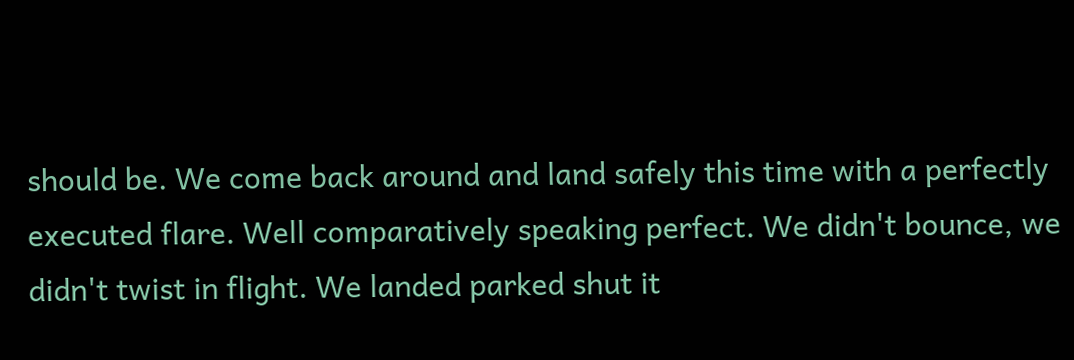should be. We come back around and land safely this time with a perfectly executed flare. Well comparatively speaking perfect. We didn't bounce, we didn't twist in flight. We landed parked shut it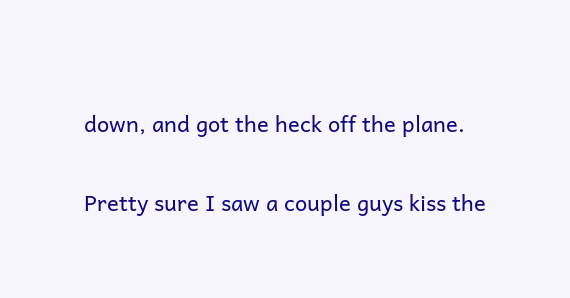down, and got the heck off the plane.

Pretty sure I saw a couple guys kiss the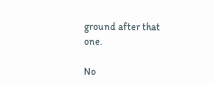ground after that one.

No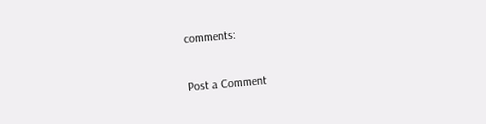comments:

Post a Comment